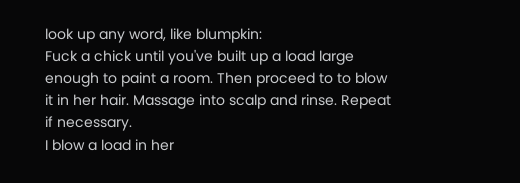look up any word, like blumpkin:
Fuck a chick until you've built up a load large enough to paint a room. Then proceed to to blow it in her hair. Massage into scalp and rinse. Repeat if necessary.
I blow a load in her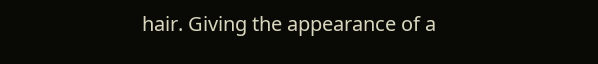hair. Giving the appearance of a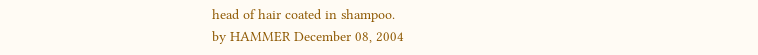head of hair coated in shampoo.
by HAMMER December 08, 2004